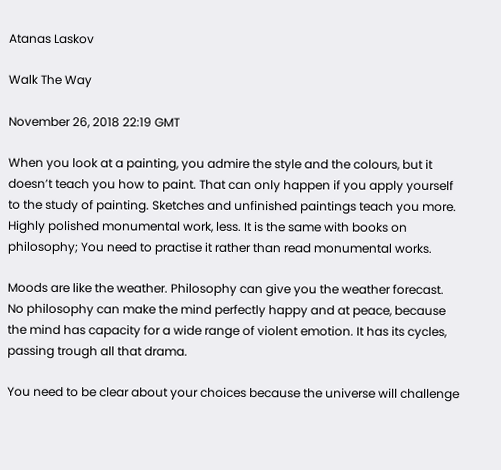Atanas Laskov

Walk The Way

November 26, 2018 22:19 GMT

When you look at a painting, you admire the style and the colours, but it doesn’t teach you how to paint. That can only happen if you apply yourself to the study of painting. Sketches and unfinished paintings teach you more. Highly polished monumental work, less. It is the same with books on philosophy; You need to practise it rather than read monumental works.

Moods are like the weather. Philosophy can give you the weather forecast. No philosophy can make the mind perfectly happy and at peace, because the mind has capacity for a wide range of violent emotion. It has its cycles, passing trough all that drama.

You need to be clear about your choices because the universe will challenge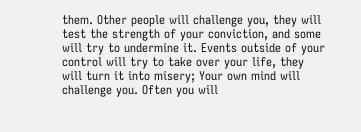them. Other people will challenge you, they will test the strength of your conviction, and some will try to undermine it. Events outside of your control will try to take over your life, they will turn it into misery; Your own mind will challenge you. Often you will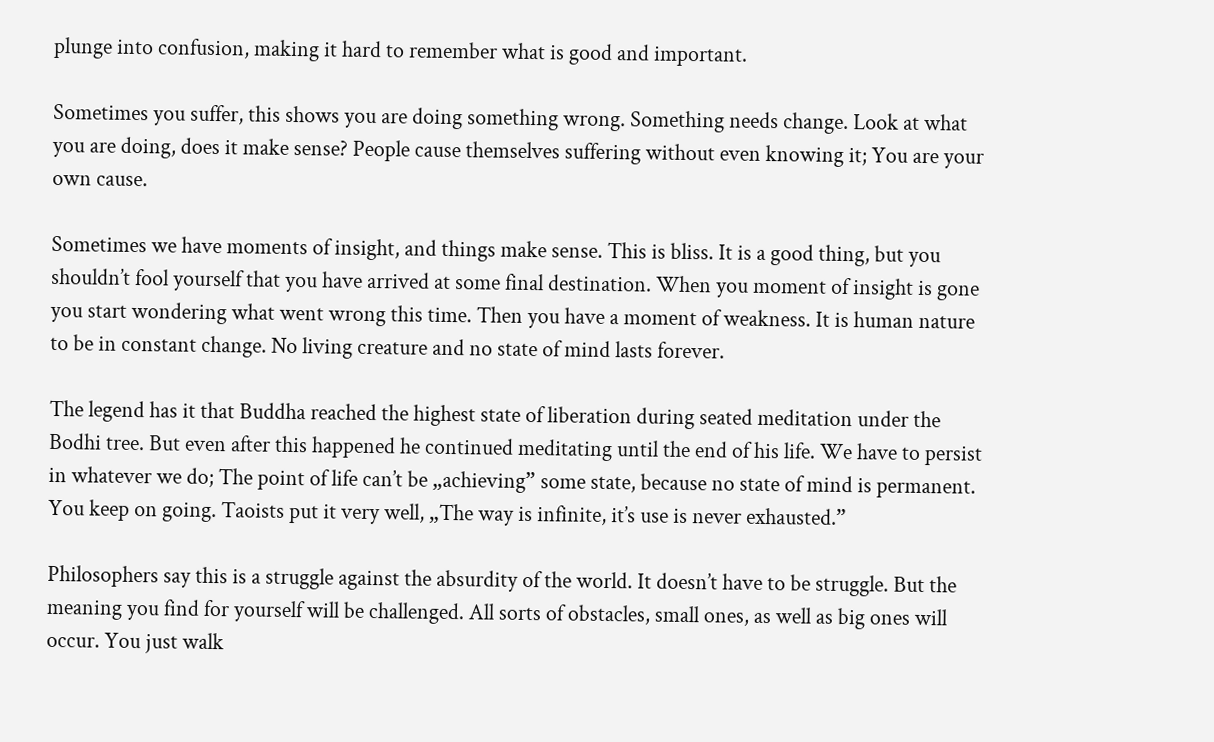plunge into confusion, making it hard to remember what is good and important.

Sometimes you suffer, this shows you are doing something wrong. Something needs change. Look at what you are doing, does it make sense? People cause themselves suffering without even knowing it; You are your own cause.

Sometimes we have moments of insight, and things make sense. This is bliss. It is a good thing, but you shouldn’t fool yourself that you have arrived at some final destination. When you moment of insight is gone you start wondering what went wrong this time. Then you have a moment of weakness. It is human nature to be in constant change. No living creature and no state of mind lasts forever.

The legend has it that Buddha reached the highest state of liberation during seated meditation under the Bodhi tree. But even after this happened he continued meditating until the end of his life. We have to persist in whatever we do; The point of life can’t be „achieving” some state, because no state of mind is permanent. You keep on going. Taoists put it very well, „The way is infinite, it’s use is never exhausted.”

Philosophers say this is a struggle against the absurdity of the world. It doesn’t have to be struggle. But the meaning you find for yourself will be challenged. All sorts of obstacles, small ones, as well as big ones will occur. You just walk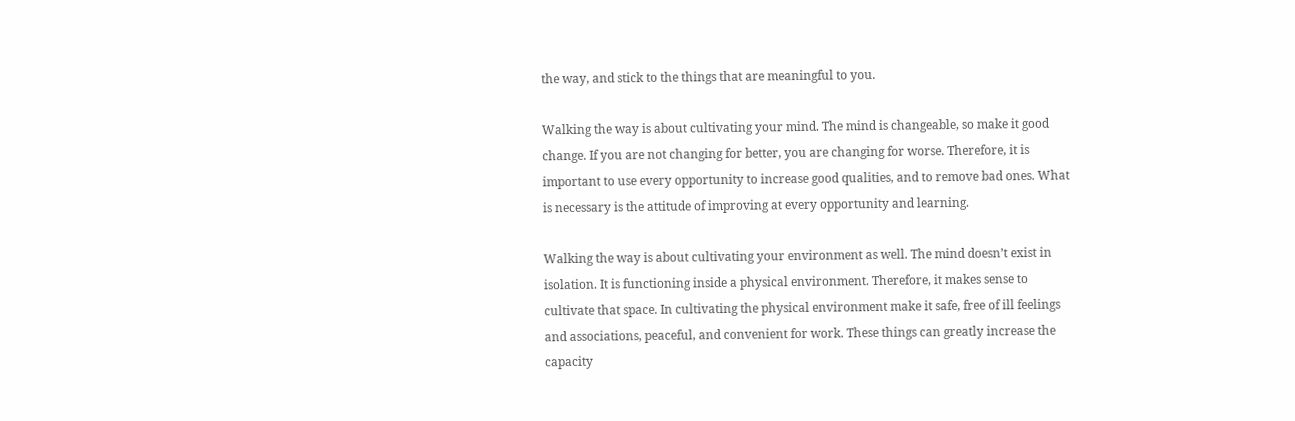the way, and stick to the things that are meaningful to you.

Walking the way is about cultivating your mind. The mind is changeable, so make it good change. If you are not changing for better, you are changing for worse. Therefore, it is important to use every opportunity to increase good qualities, and to remove bad ones. What is necessary is the attitude of improving at every opportunity and learning.

Walking the way is about cultivating your environment as well. The mind doesn’t exist in isolation. It is functioning inside a physical environment. Therefore, it makes sense to cultivate that space. In cultivating the physical environment make it safe, free of ill feelings and associations, peaceful, and convenient for work. These things can greatly increase the capacity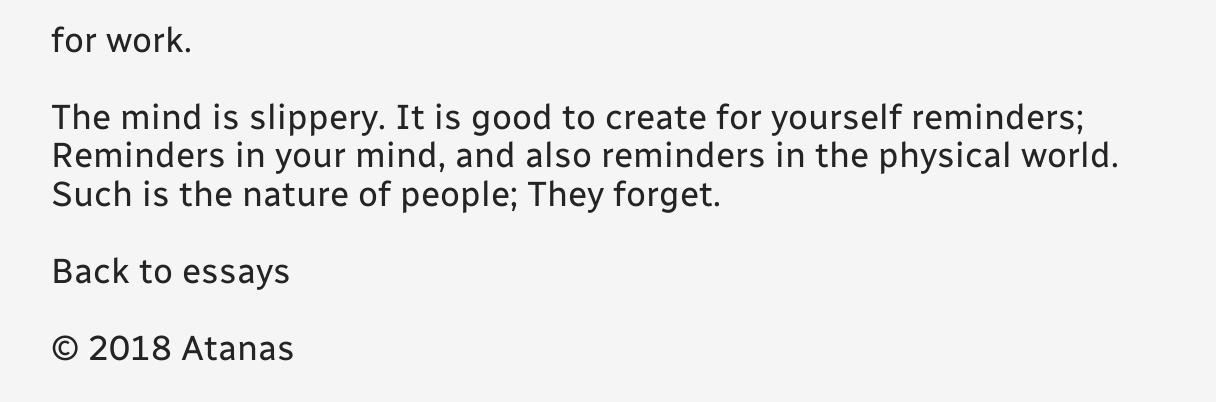for work.

The mind is slippery. It is good to create for yourself reminders; Reminders in your mind, and also reminders in the physical world. Such is the nature of people; They forget.

Back to essays

© 2018 Atanas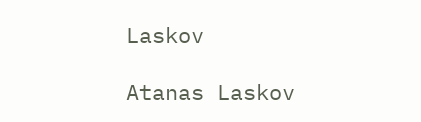Laskov

Atanas Laskov